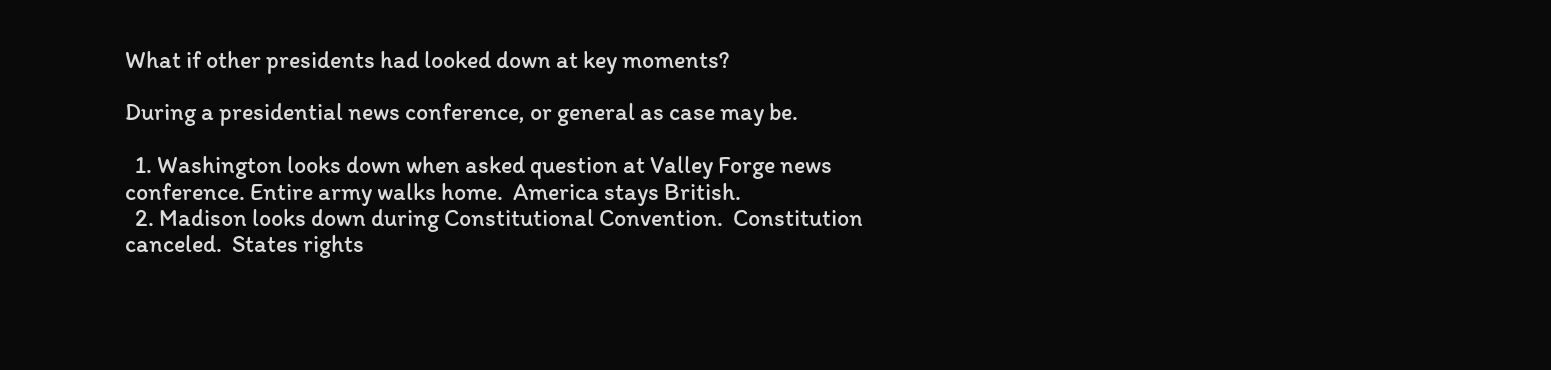What if other presidents had looked down at key moments?

During a presidential news conference, or general as case may be.

  1. Washington looks down when asked question at Valley Forge news conference. Entire army walks home.  America stays British.
  2. Madison looks down during Constitutional Convention.  Constitution canceled.  States rights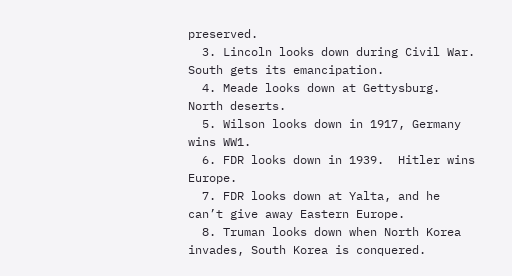preserved.
  3. Lincoln looks down during Civil War. South gets its emancipation.
  4. Meade looks down at Gettysburg.  North deserts.
  5. Wilson looks down in 1917, Germany wins WW1.
  6. FDR looks down in 1939.  Hitler wins Europe.
  7. FDR looks down at Yalta, and he can’t give away Eastern Europe.
  8. Truman looks down when North Korea invades, South Korea is conquered.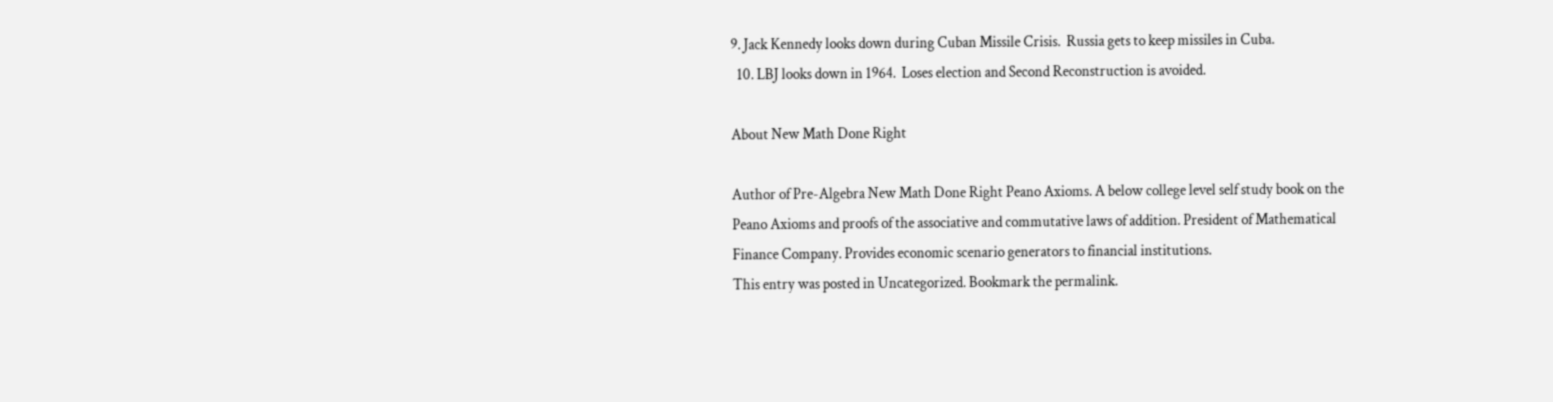9. Jack Kennedy looks down during Cuban Missile Crisis.  Russia gets to keep missiles in Cuba.
  10. LBJ looks down in 1964.  Loses election and Second Reconstruction is avoided.

About New Math Done Right

Author of Pre-Algebra New Math Done Right Peano Axioms. A below college level self study book on the Peano Axioms and proofs of the associative and commutative laws of addition. President of Mathematical Finance Company. Provides economic scenario generators to financial institutions.
This entry was posted in Uncategorized. Bookmark the permalink.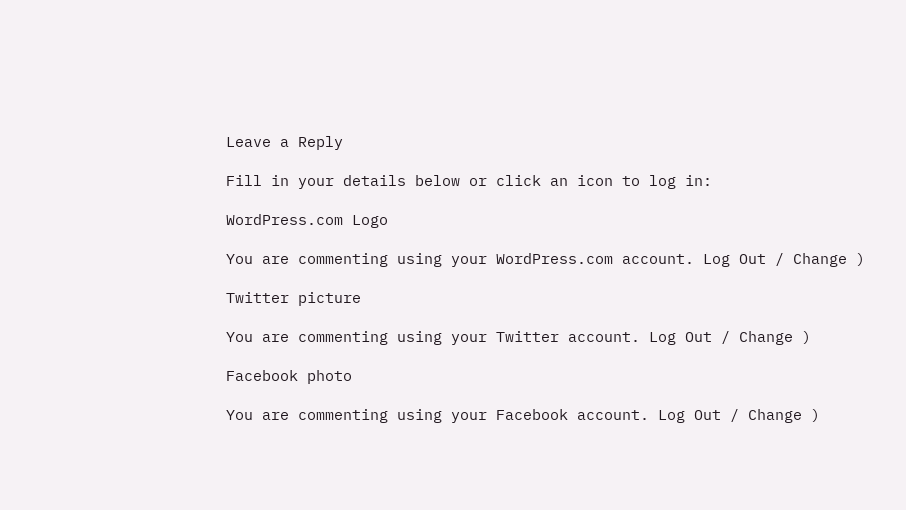Leave a Reply

Fill in your details below or click an icon to log in:

WordPress.com Logo

You are commenting using your WordPress.com account. Log Out / Change )

Twitter picture

You are commenting using your Twitter account. Log Out / Change )

Facebook photo

You are commenting using your Facebook account. Log Out / Change )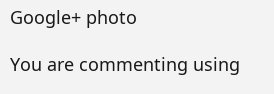Google+ photo

You are commenting using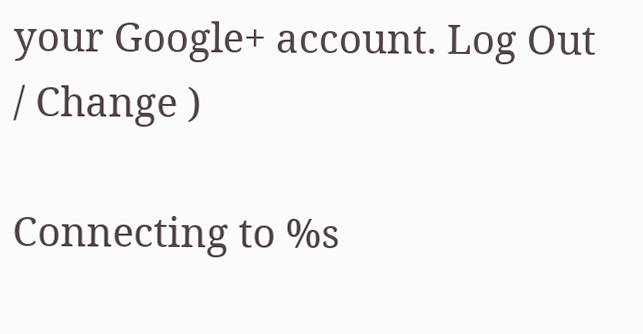your Google+ account. Log Out / Change )

Connecting to %s